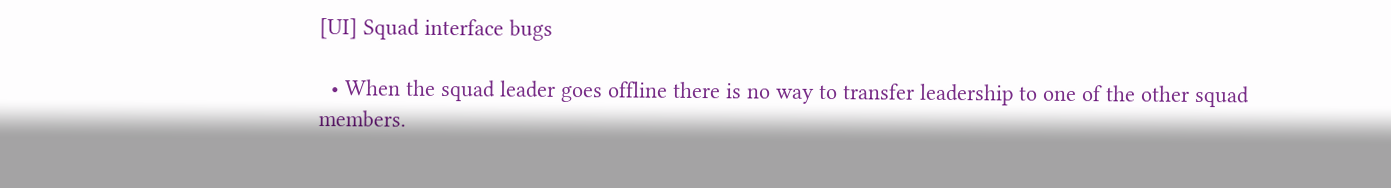[UI] Squad interface bugs

  • When the squad leader goes offline there is no way to transfer leadership to one of the other squad members.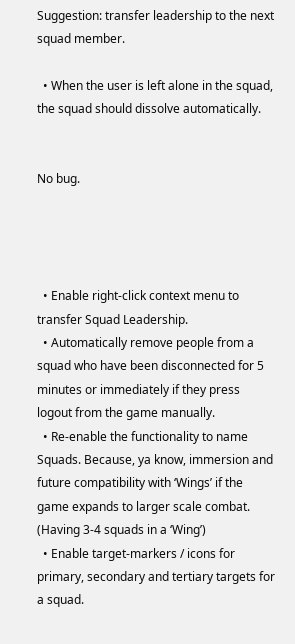Suggestion: transfer leadership to the next squad member.

  • When the user is left alone in the squad, the squad should dissolve automatically.


No bug.




  • Enable right-click context menu to transfer Squad Leadership.
  • Automatically remove people from a squad who have been disconnected for 5 minutes or immediately if they press logout from the game manually.
  • Re-enable the functionality to name Squads. Because, ya know, immersion and future compatibility with ‘Wings’ if the game expands to larger scale combat. (Having 3-4 squads in a ‘Wing’)
  • Enable target-markers / icons for primary, secondary and tertiary targets for a squad.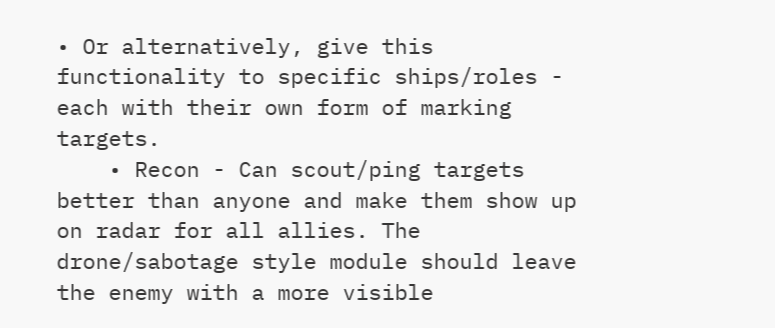• Or alternatively, give this functionality to specific ships/roles - each with their own form of marking targets.
    • Recon - Can scout/ping targets better than anyone and make them show up on radar for all allies. The drone/sabotage style module should leave the enemy with a more visible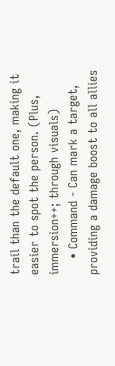trail than the default one, making it easier to spot the person. (Plus, immersion++; through visuals)
    • Command - Can mark a target, providing a damage boost to all allies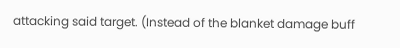attacking said target. (Instead of the blanket damage buff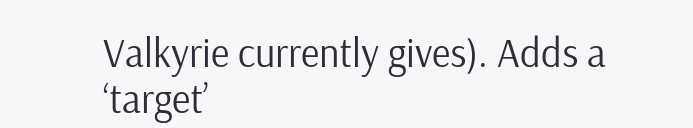Valkyrie currently gives). Adds a ‘target’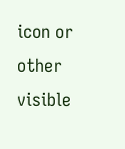icon or other visible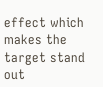effect which makes the target stand out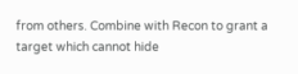from others. Combine with Recon to grant a target which cannot hide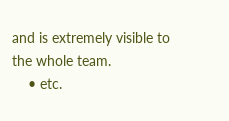and is extremely visible to the whole team.
    • etc.